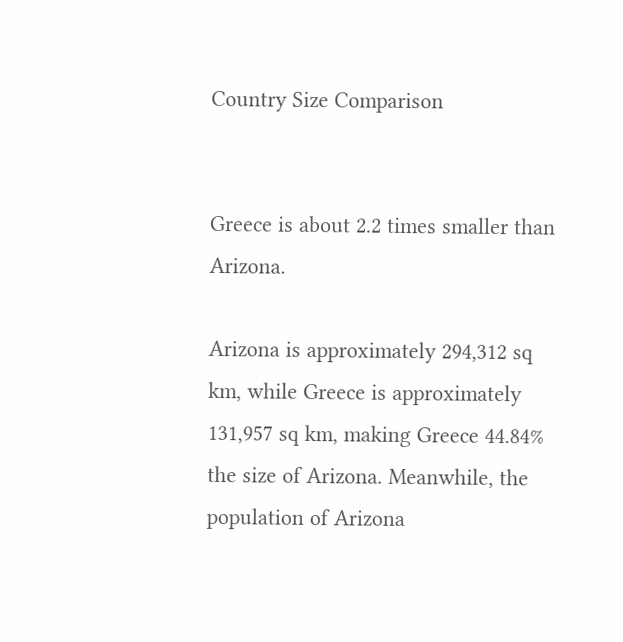Country Size Comparison


Greece is about 2.2 times smaller than Arizona.

Arizona is approximately 294,312 sq km, while Greece is approximately 131,957 sq km, making Greece 44.84% the size of Arizona. Meanwhile, the population of Arizona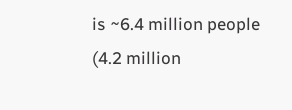is ~6.4 million people (4.2 million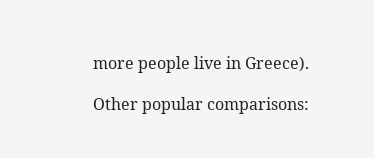more people live in Greece).

Other popular comparisons: